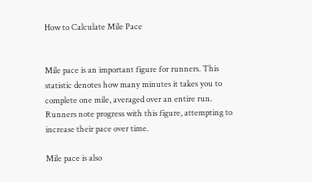How to Calculate Mile Pace


Mile pace is an important figure for runners. This statistic denotes how many minutes it takes you to complete one mile, averaged over an entire run. Runners note progress with this figure, attempting to increase their pace over time.

Mile pace is also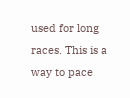used for long races. This is a way to pace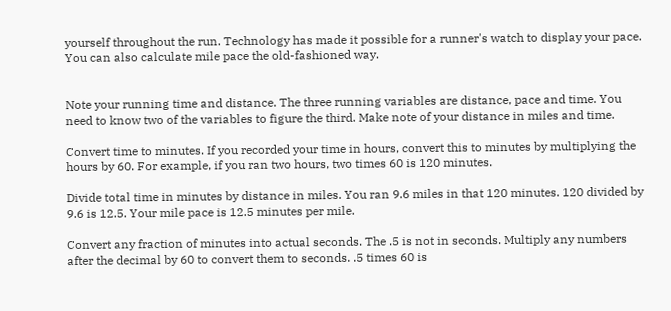yourself throughout the run. Technology has made it possible for a runner's watch to display your pace. You can also calculate mile pace the old-fashioned way.


Note your running time and distance. The three running variables are distance, pace and time. You need to know two of the variables to figure the third. Make note of your distance in miles and time.

Convert time to minutes. If you recorded your time in hours, convert this to minutes by multiplying the hours by 60. For example, if you ran two hours, two times 60 is 120 minutes.

Divide total time in minutes by distance in miles. You ran 9.6 miles in that 120 minutes. 120 divided by 9.6 is 12.5. Your mile pace is 12.5 minutes per mile.

Convert any fraction of minutes into actual seconds. The .5 is not in seconds. Multiply any numbers after the decimal by 60 to convert them to seconds. .5 times 60 is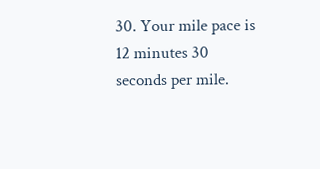30. Your mile pace is 12 minutes 30 seconds per mile.